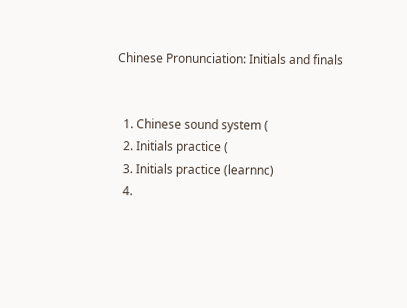Chinese Pronunciation: Initials and finals


  1. Chinese sound system (
  2. Initials practice (
  3. Initials practice (learnnc)
  4.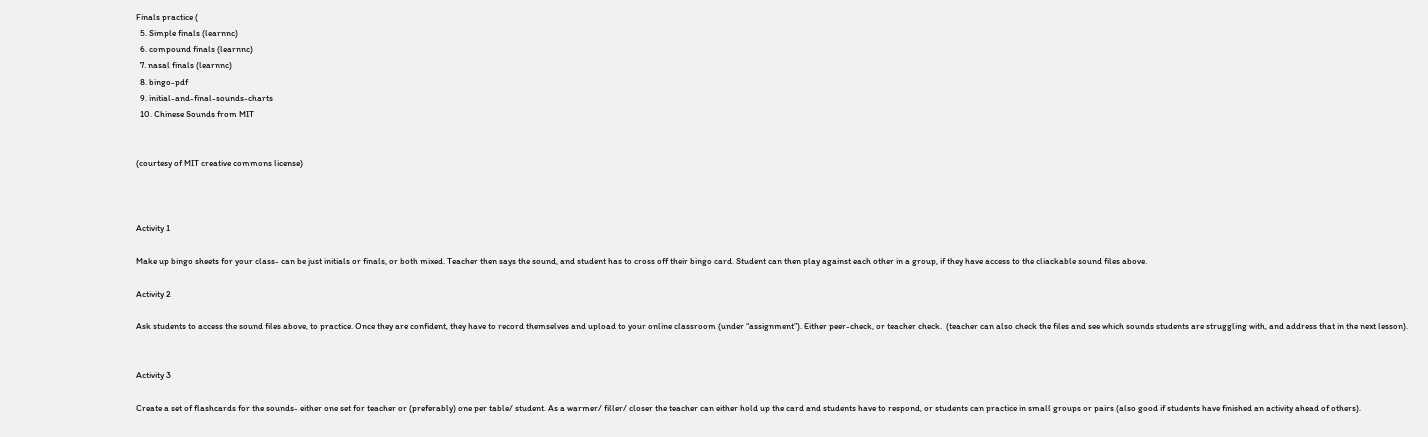Finals practice (
  5. Simple finals (learnnc)
  6. compound finals (learnnc)
  7. nasal finals (learnnc)
  8. bingo-pdf
  9. initial-and-final-sounds-charts
  10. Chinese Sounds from MIT


(courtesy of MIT creative commons license)



Activity 1

Make up bingo sheets for your class- can be just initials or finals, or both mixed. Teacher then says the sound, and student has to cross off their bingo card. Student can then play against each other in a group, if they have access to the cliackable sound files above.

Activity 2

Ask students to access the sound files above, to practice. Once they are confident, they have to record themselves and upload to your online classroom (under “assignment”). Either peer-check, or teacher check.  (teacher can also check the files and see which sounds students are struggling with, and address that in the next lesson).


Activity 3

Create a set of flashcards for the sounds- either one set for teacher or (preferably) one per table/ student. As a warmer/ filler/ closer the teacher can either hold up the card and students have to respond, or students can practice in small groups or pairs (also good if students have finished an activity ahead of others).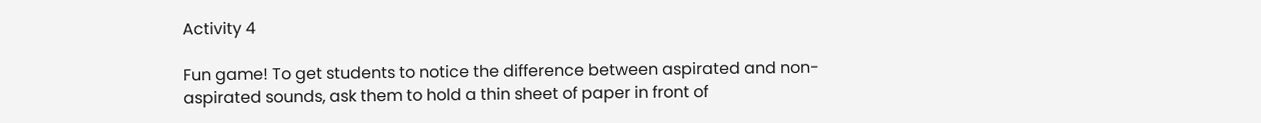Activity 4

Fun game! To get students to notice the difference between aspirated and non-aspirated sounds, ask them to hold a thin sheet of paper in front of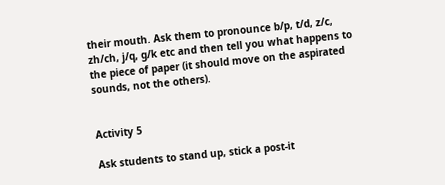their mouth. Ask them to pronounce b/p, t/d, z/c, zh/ch, j/q, g/k etc and then tell you what happens to the piece of paper (it should move on the aspirated sounds, not the others).


Activity 5

Ask students to stand up, stick a post-it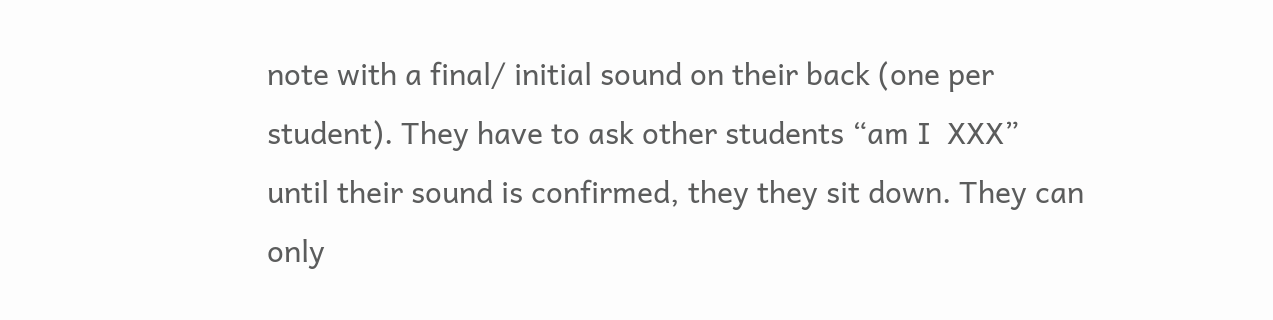note with a final/ initial sound on their back (one per student). They have to ask other students “am I  XXX” until their sound is confirmed, they they sit down. They can only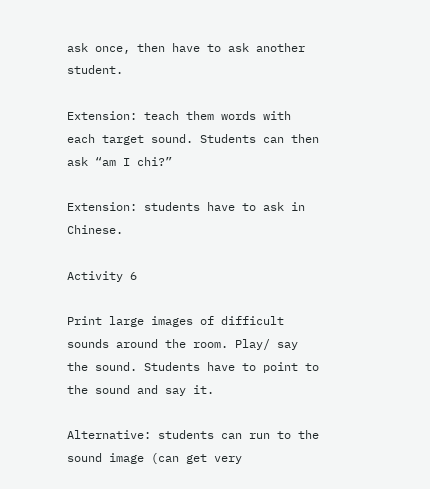ask once, then have to ask another student.

Extension: teach them words with each target sound. Students can then ask “am I chi?”

Extension: students have to ask in Chinese.

Activity 6

Print large images of difficult sounds around the room. Play/ say the sound. Students have to point to the sound and say it.

Alternative: students can run to the sound image (can get very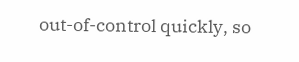out-of-control quickly, so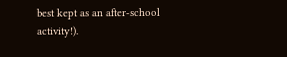best kept as an after-school activity!).